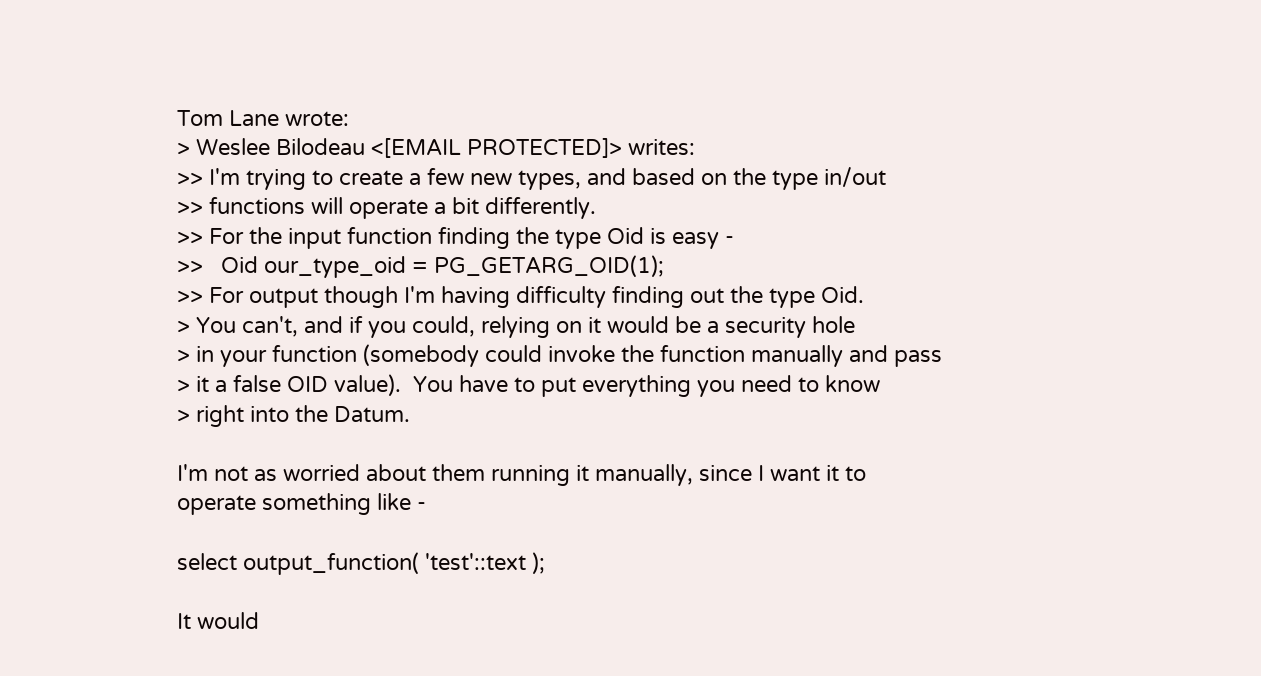Tom Lane wrote:
> Weslee Bilodeau <[EMAIL PROTECTED]> writes:
>> I'm trying to create a few new types, and based on the type in/out
>> functions will operate a bit differently.
>> For the input function finding the type Oid is easy -
>>   Oid our_type_oid = PG_GETARG_OID(1);
>> For output though I'm having difficulty finding out the type Oid.
> You can't, and if you could, relying on it would be a security hole
> in your function (somebody could invoke the function manually and pass
> it a false OID value).  You have to put everything you need to know
> right into the Datum.

I'm not as worried about them running it manually, since I want it to
operate something like -

select output_function( 'test'::text );

It would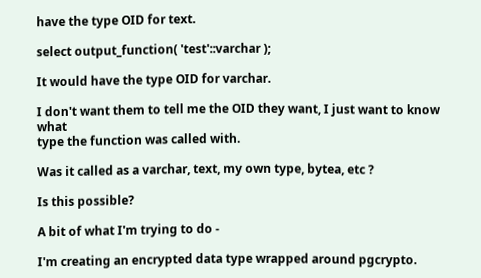have the type OID for text.

select output_function( 'test'::varchar );

It would have the type OID for varchar.

I don't want them to tell me the OID they want, I just want to know what
type the function was called with.

Was it called as a varchar, text, my own type, bytea, etc ?

Is this possible?

A bit of what I'm trying to do -

I'm creating an encrypted data type wrapped around pgcrypto.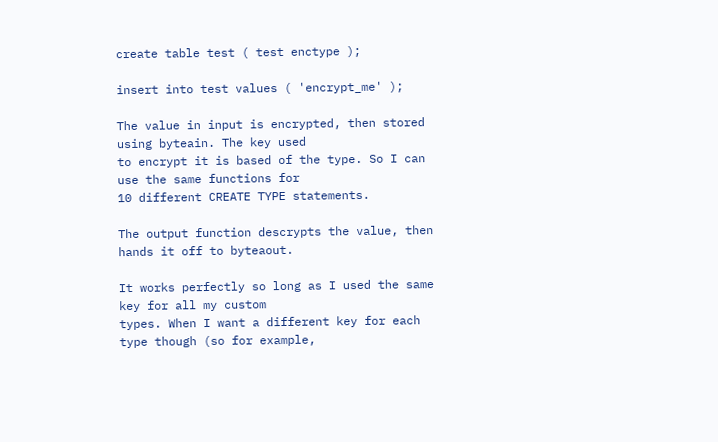create table test ( test enctype );

insert into test values ( 'encrypt_me' );

The value in input is encrypted, then stored using byteain. The key used
to encrypt it is based of the type. So I can use the same functions for
10 different CREATE TYPE statements.

The output function descrypts the value, then hands it off to byteaout.

It works perfectly so long as I used the same key for all my custom
types. When I want a different key for each type though (so for example,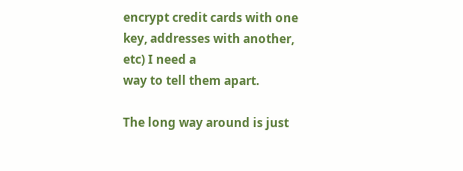encrypt credit cards with one key, addresses with another, etc) I need a
way to tell them apart.

The long way around is just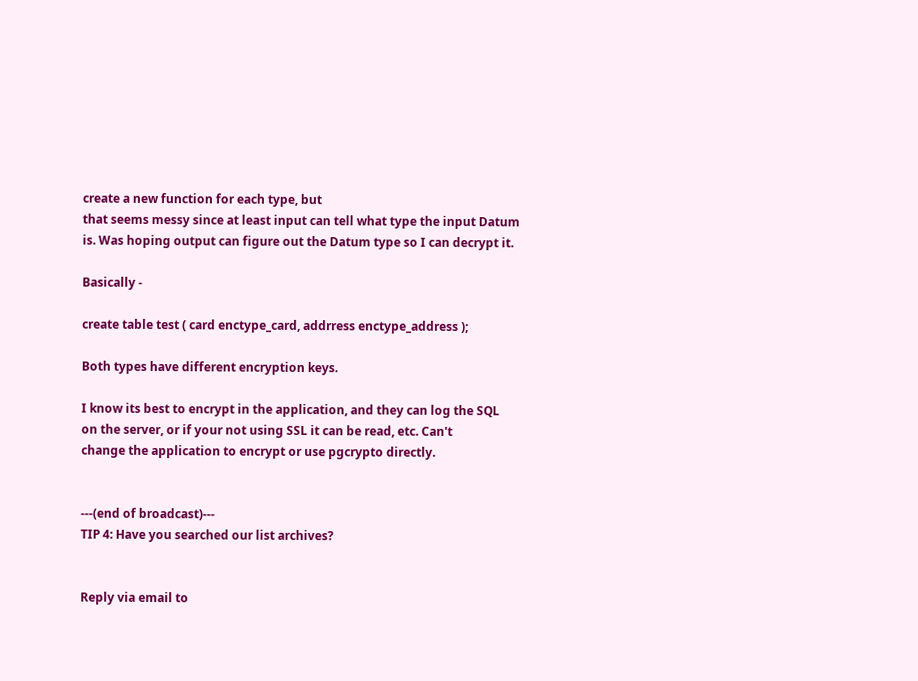create a new function for each type, but
that seems messy since at least input can tell what type the input Datum
is. Was hoping output can figure out the Datum type so I can decrypt it.

Basically -

create table test ( card enctype_card, addrress enctype_address );

Both types have different encryption keys.

I know its best to encrypt in the application, and they can log the SQL
on the server, or if your not using SSL it can be read, etc. Can't
change the application to encrypt or use pgcrypto directly.


---(end of broadcast)---
TIP 4: Have you searched our list archives?


Reply via email to